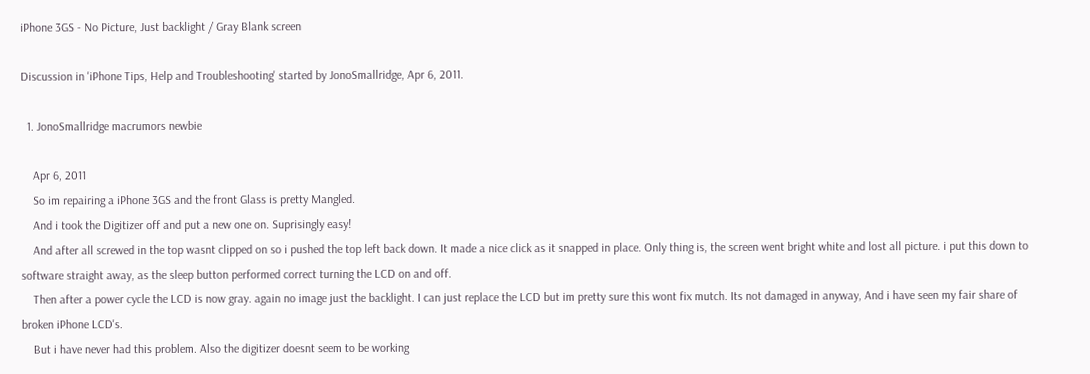iPhone 3GS - No Picture, Just backlight / Gray Blank screen

Discussion in 'iPhone Tips, Help and Troubleshooting' started by JonoSmallridge, Apr 6, 2011.

  1. JonoSmallridge macrumors newbie

    Apr 6, 2011
    So im repairing a iPhone 3GS and the front Glass is pretty Mangled.
    And i took the Digitizer off and put a new one on. Suprisingly easy!
    And after all screwed in the top wasnt clipped on so i pushed the top left back down. It made a nice click as it snapped in place. Only thing is, the screen went bright white and lost all picture. i put this down to software straight away, as the sleep button performed correct turning the LCD on and off.
    Then after a power cycle the LCD is now gray. again no image just the backlight. I can just replace the LCD but im pretty sure this wont fix mutch. Its not damaged in anyway, And i have seen my fair share of broken iPhone LCD's.
    But i have never had this problem. Also the digitizer doesnt seem to be working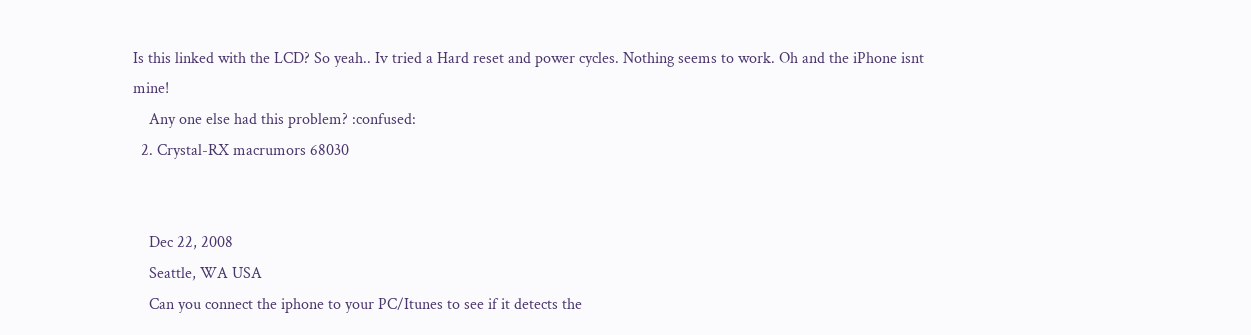Is this linked with the LCD? So yeah.. Iv tried a Hard reset and power cycles. Nothing seems to work. Oh and the iPhone isnt mine!
    Any one else had this problem? :confused:
  2. Crystal-RX macrumors 68030


    Dec 22, 2008
    Seattle, WA USA
    Can you connect the iphone to your PC/Itunes to see if it detects the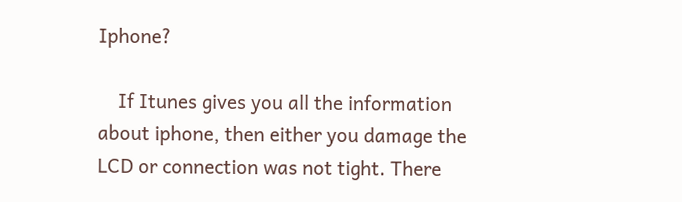Iphone?

    If Itunes gives you all the information about iphone, then either you damage the LCD or connection was not tight. There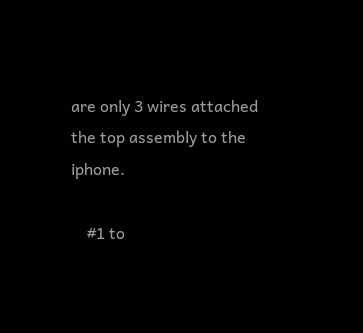are only 3 wires attached the top assembly to the iphone.

    #1 to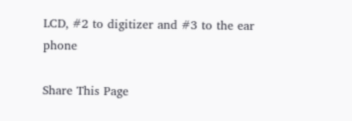LCD, #2 to digitizer and #3 to the ear phone

Share This Page